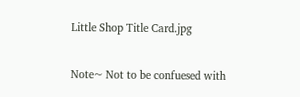Little Shop Title Card.jpg

Note~ Not to be confuesed with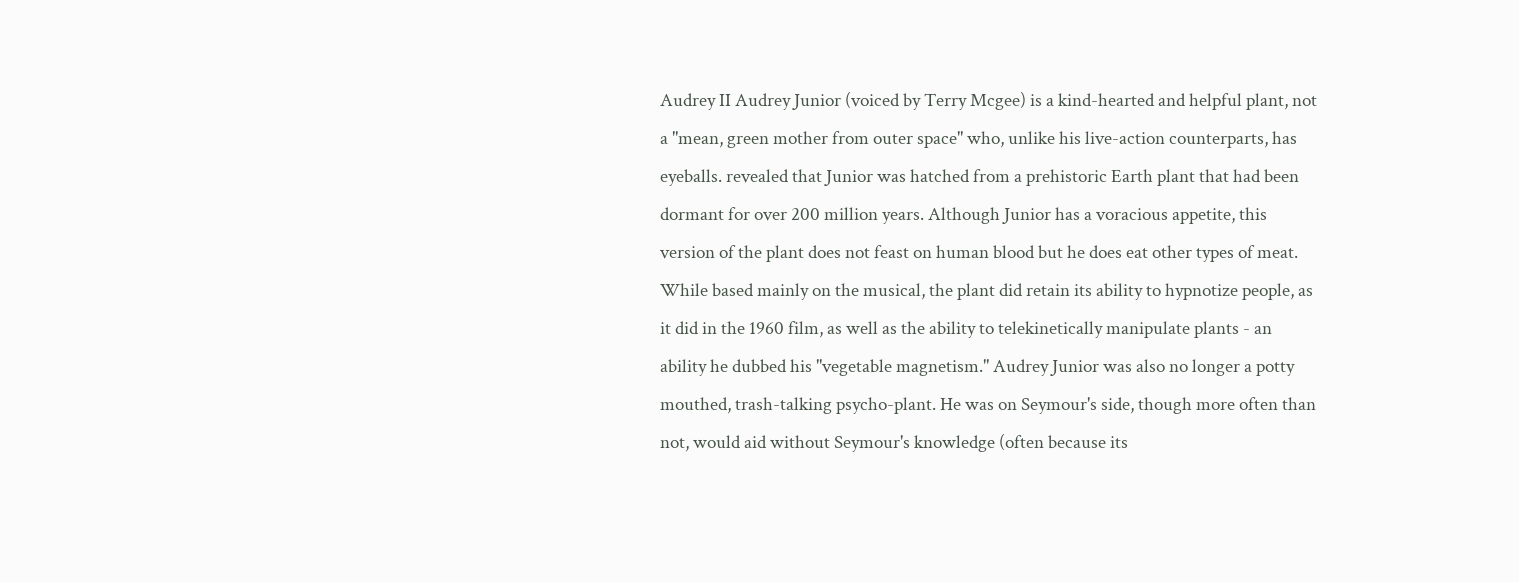Audrey II Audrey Junior (voiced by Terry Mcgee) is a kind-hearted and helpful plant, not a "mean, green mother from outer space" who, unlike his live-action counterparts, has eyeballs. revealed that Junior was hatched from a prehistoric Earth plant that had been dormant for over 200 million years. Although Junior has a voracious appetite, this version of the plant does not feast on human blood but he does eat other types of meat. While based mainly on the musical, the plant did retain its ability to hypnotize people, as it did in the 1960 film, as well as the ability to telekinetically manipulate plants - an ability he dubbed his "vegetable magnetism." Audrey Junior was also no longer a potty mouthed, trash-talking psycho-plant. He was on Seymour's side, though more often than not, would aid without Seymour's knowledge (often because its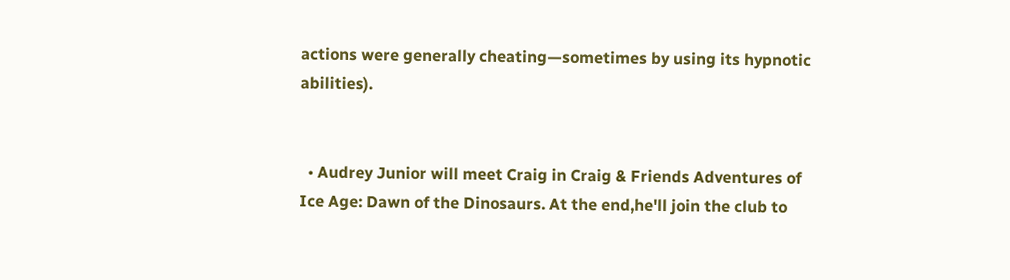actions were generally cheating—sometimes by using its hypnotic abilities).


  • Audrey Junior will meet Craig in Craig & Friends Adventures of Ice Age: Dawn of the Dinosaurs. At the end,he'll join the club to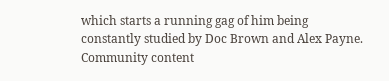which starts a running gag of him being constantly studied by Doc Brown and Alex Payne.
Community content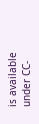is available under CC-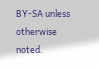BY-SA unless otherwise noted.